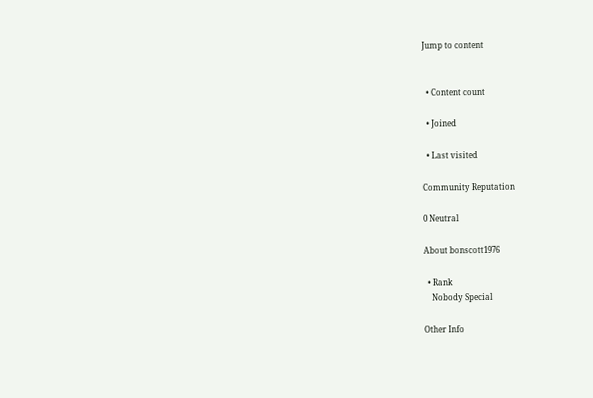Jump to content


  • Content count

  • Joined

  • Last visited

Community Reputation

0 Neutral

About bonscott1976

  • Rank
    Nobody Special

Other Info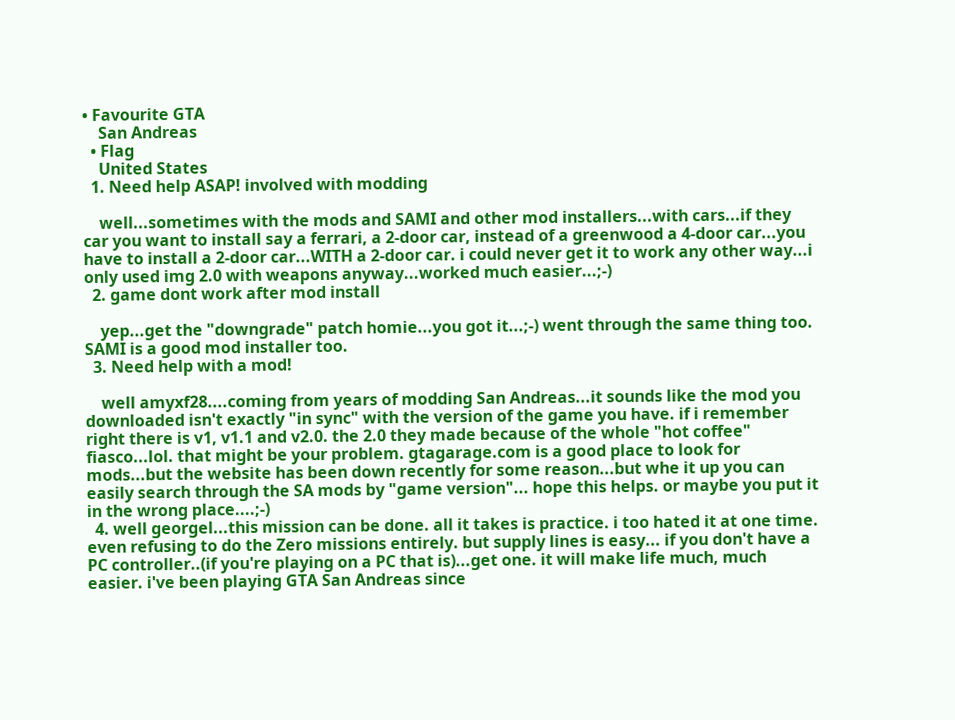• Favourite GTA
    San Andreas
  • Flag
    United States
  1. Need help ASAP! involved with modding

    well...sometimes with the mods and SAMI and other mod installers...with cars...if they car you want to install say a ferrari, a 2-door car, instead of a greenwood a 4-door car...you have to install a 2-door car...WITH a 2-door car. i could never get it to work any other way...i only used img 2.0 with weapons anyway...worked much easier...;-)
  2. game dont work after mod install

    yep...get the "downgrade" patch homie...you got it...;-) went through the same thing too. SAMI is a good mod installer too.
  3. Need help with a mod!

    well amyxf28....coming from years of modding San Andreas...it sounds like the mod you downloaded isn't exactly "in sync" with the version of the game you have. if i remember right there is v1, v1.1 and v2.0. the 2.0 they made because of the whole "hot coffee" fiasco...lol. that might be your problem. gtagarage.com is a good place to look for mods...but the website has been down recently for some reason...but whe it up you can easily search through the SA mods by "game version"... hope this helps. or maybe you put it in the wrong place....;-)
  4. well georgel...this mission can be done. all it takes is practice. i too hated it at one time. even refusing to do the Zero missions entirely. but supply lines is easy... if you don't have a PC controller..(if you're playing on a PC that is)...get one. it will make life much, much easier. i've been playing GTA San Andreas since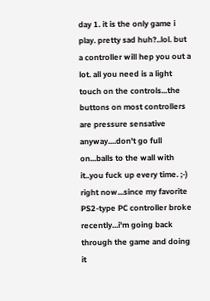day 1. it is the only game i play. pretty sad huh?..lol. but a controller will hep you out a lot. all you need is a light touch on the controls...the buttons on most controllers are pressure sensative anyway....don't go full on...balls to the wall with it..you fuck up every time. ;-) right now...since my favorite PS2-type PC controller broke recently...i'm going back through the game and doing it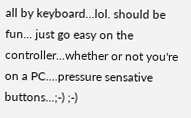all by keyboard...lol. should be fun... just go easy on the controller...whether or not you're on a PC....pressure sensative buttons...;-) ;-)